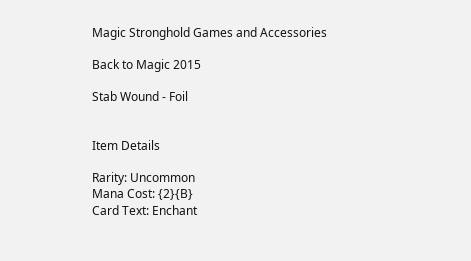Magic Stronghold Games and Accessories

Back to Magic 2015

Stab Wound - Foil


Item Details

Rarity: Uncommon
Mana Cost: {2}{B}
Card Text: Enchant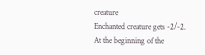creature
Enchanted creature gets -2/-2.
At the beginning of the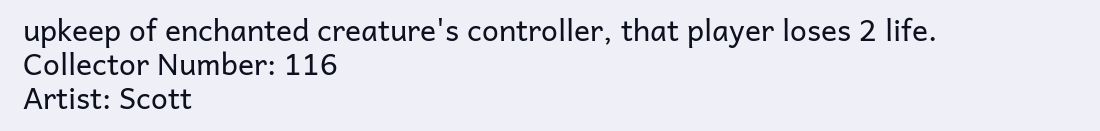upkeep of enchanted creature's controller, that player loses 2 life.
Collector Number: 116
Artist: Scott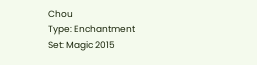Chou
Type: Enchantment
Set: Magic 2015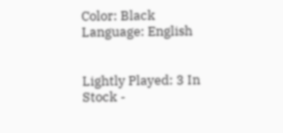Color: Black
Language: English


Lightly Played: 3 In Stock -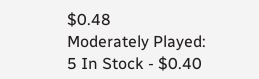$0.48
Moderately Played: 5 In Stock - $0.40